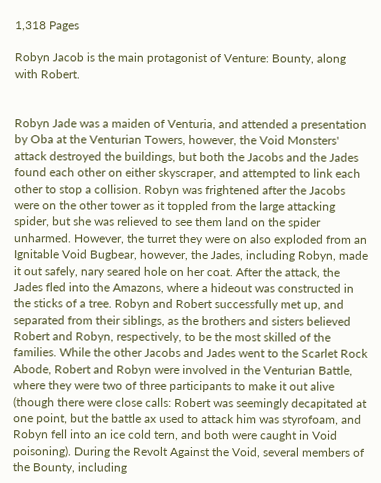1,318 Pages

Robyn Jacob is the main protagonist of Venture: Bounty, along with Robert.


Robyn Jade was a maiden of Venturia, and attended a presentation by Oba at the Venturian Towers, however, the Void Monsters' attack destroyed the buildings, but both the Jacobs and the Jades found each other on either skyscraper, and attempted to link each other to stop a collision. Robyn was frightened after the Jacobs were on the other tower as it toppled from the large attacking spider, but she was relieved to see them land on the spider unharmed. However, the turret they were on also exploded from an Ignitable Void Bugbear, however, the Jades, including Robyn, made it out safely, nary seared hole on her coat. After the attack, the Jades fled into the Amazons, where a hideout was constructed in the sticks of a tree. Robyn and Robert successfully met up, and separated from their siblings, as the brothers and sisters believed Robert and Robyn, respectively, to be the most skilled of the families. While the other Jacobs and Jades went to the Scarlet Rock Abode, Robert and Robyn were involved in the Venturian Battle, where they were two of three participants to make it out alive (though there were close calls: Robert was seemingly decapitated at one point, but the battle ax used to attack him was styrofoam, and Robyn fell into an ice cold tern, and both were caught in Void poisoning). During the Revolt Against the Void, several members of the Bounty, including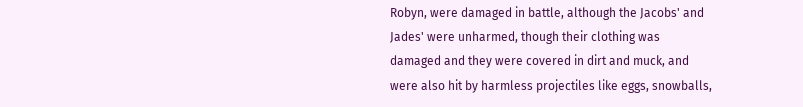Robyn, were damaged in battle, although the Jacobs' and Jades' were unharmed, though their clothing was damaged and they were covered in dirt and muck, and were also hit by harmless projectiles like eggs, snowballs,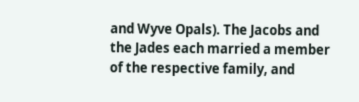and Wyve Opals). The Jacobs and the Jades each married a member of the respective family, and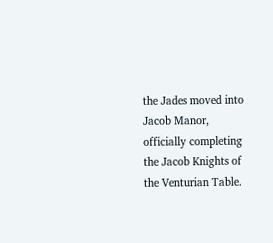the Jades moved into Jacob Manor, officially completing the Jacob Knights of the Venturian Table.